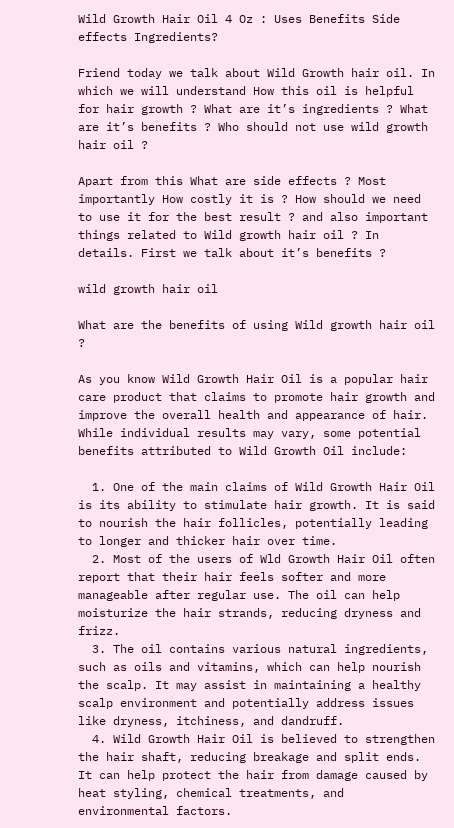Wild Growth Hair Oil 4 Oz : Uses Benefits Side effects Ingredients?

Friend today we talk about Wild Growth hair oil. In which we will understand How this oil is helpful for hair growth ? What are it’s ingredients ? What are it’s benefits ? Who should not use wild growth hair oil ?

Apart from this What are side effects ? Most importantly How costly it is ? How should we need to use it for the best result ? and also important things related to Wild growth hair oil ? In details. First we talk about it’s benefits ?

wild growth hair oil

What are the benefits of using Wild growth hair oil ?

As you know Wild Growth Hair Oil is a popular hair care product that claims to promote hair growth and improve the overall health and appearance of hair. While individual results may vary, some potential benefits attributed to Wild Growth Oil include:

  1. One of the main claims of Wild Growth Hair Oil is its ability to stimulate hair growth. It is said to nourish the hair follicles, potentially leading to longer and thicker hair over time.
  2. Most of the users of Wld Growth Hair Oil often report that their hair feels softer and more manageable after regular use. The oil can help moisturize the hair strands, reducing dryness and frizz.
  3. The oil contains various natural ingredients, such as oils and vitamins, which can help nourish the scalp. It may assist in maintaining a healthy scalp environment and potentially address issues like dryness, itchiness, and dandruff.
  4. Wild Growth Hair Oil is believed to strengthen the hair shaft, reducing breakage and split ends. It can help protect the hair from damage caused by heat styling, chemical treatments, and environmental factors.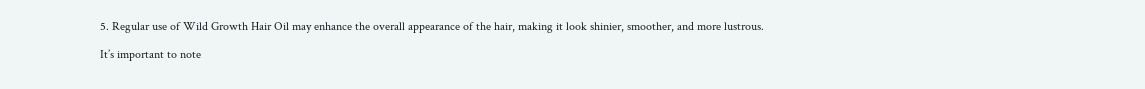5. Regular use of Wild Growth Hair Oil may enhance the overall appearance of the hair, making it look shinier, smoother, and more lustrous.

It’s important to note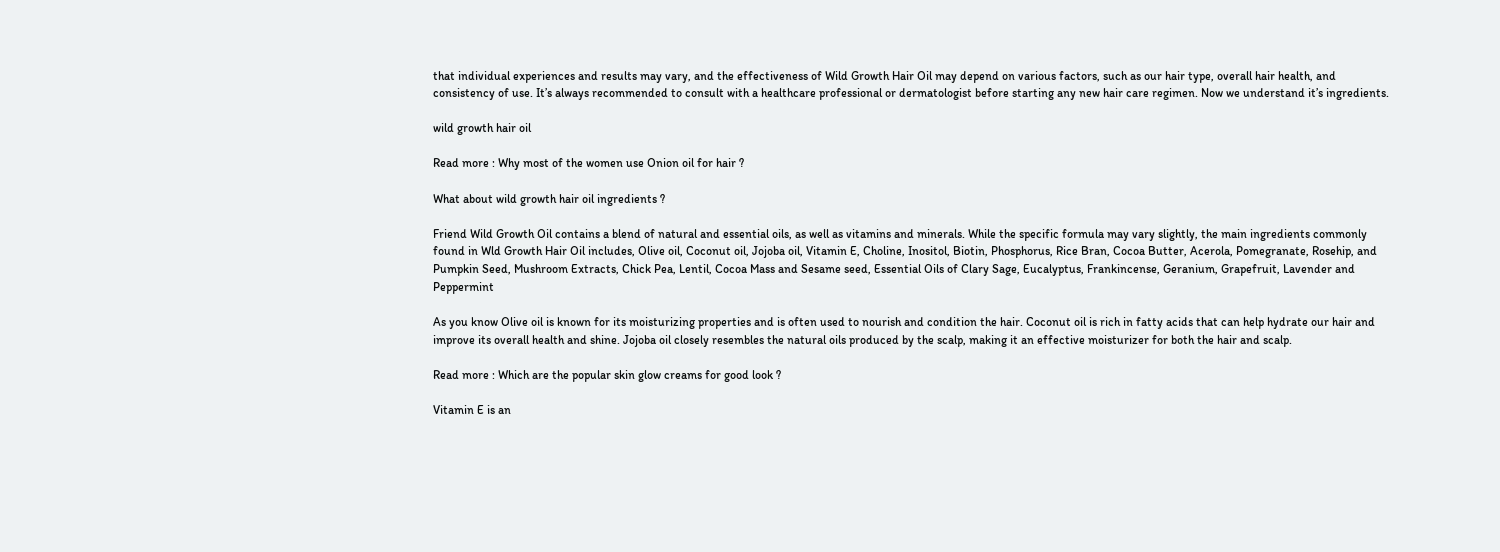that individual experiences and results may vary, and the effectiveness of Wild Growth Hair Oil may depend on various factors, such as our hair type, overall hair health, and consistency of use. It’s always recommended to consult with a healthcare professional or dermatologist before starting any new hair care regimen. Now we understand it’s ingredients.

wild growth hair oil

Read more : Why most of the women use Onion oil for hair ?

What about wild growth hair oil ingredients ?

Friend Wild Growth Oil contains a blend of natural and essential oils, as well as vitamins and minerals. While the specific formula may vary slightly, the main ingredients commonly found in Wld Growth Hair Oil includes, Olive oil, Coconut oil, Jojoba oil, Vitamin E, Choline, Inositol, Biotin, Phosphorus, Rice Bran, Cocoa Butter, Acerola, Pomegranate, Rosehip, and Pumpkin Seed, Mushroom Extracts, Chick Pea, Lentil, Cocoa Mass and Sesame seed, Essential Oils of Clary Sage, Eucalyptus, Frankincense, Geranium, Grapefruit, Lavender and Peppermint

As you know Olive oil is known for its moisturizing properties and is often used to nourish and condition the hair. Coconut oil is rich in fatty acids that can help hydrate our hair and improve its overall health and shine. Jojoba oil closely resembles the natural oils produced by the scalp, making it an effective moisturizer for both the hair and scalp.

Read more : Which are the popular skin glow creams for good look ?

Vitamin E is an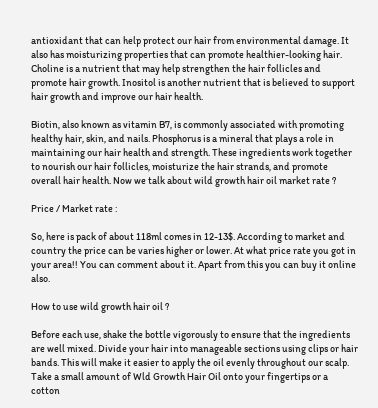antioxidant that can help protect our hair from environmental damage. It also has moisturizing properties that can promote healthier-looking hair. Choline is a nutrient that may help strengthen the hair follicles and promote hair growth. Inositol is another nutrient that is believed to support hair growth and improve our hair health.

Biotin, also known as vitamin B7, is commonly associated with promoting healthy hair, skin, and nails. Phosphorus is a mineral that plays a role in maintaining our hair health and strength. These ingredients work together to nourish our hair follicles, moisturize the hair strands, and promote overall hair health. Now we talk about wild growth hair oil market rate ?

Price / Market rate :

So, here is pack of about 118ml comes in 12-13$. According to market and country the price can be varies higher or lower. At what price rate you got in your area!! You can comment about it. Apart from this you can buy it online also.

How to use wild growth hair oil ?

Before each use, shake the bottle vigorously to ensure that the ingredients are well mixed. Divide your hair into manageable sections using clips or hair bands. This will make it easier to apply the oil evenly throughout our scalp. Take a small amount of Wld Growth Hair Oil onto your fingertips or a cotton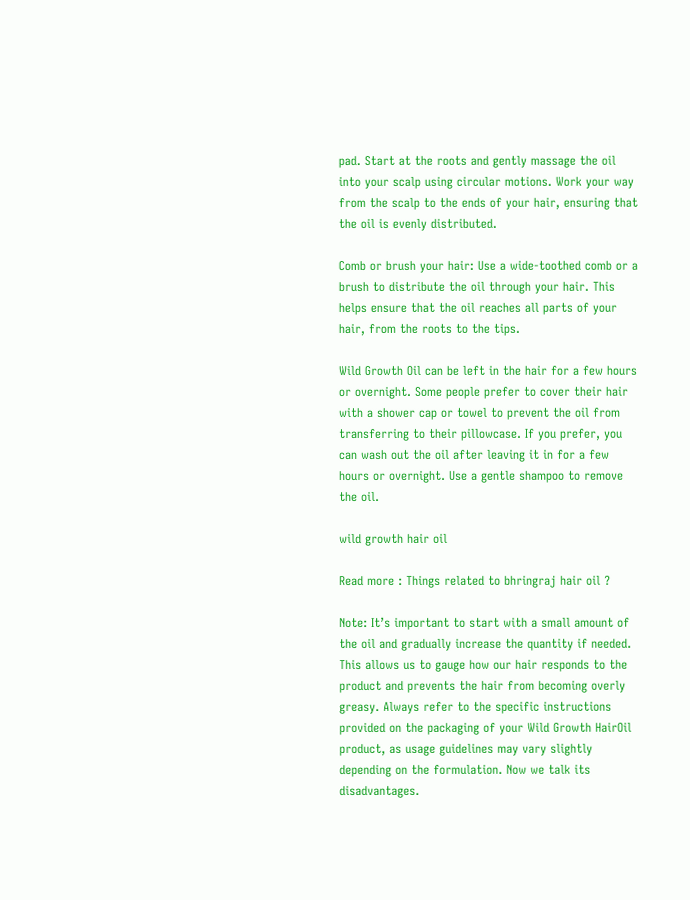pad. Start at the roots and gently massage the oil into your scalp using circular motions. Work your way from the scalp to the ends of your hair, ensuring that the oil is evenly distributed.

Comb or brush your hair: Use a wide-toothed comb or a brush to distribute the oil through your hair. This helps ensure that the oil reaches all parts of your hair, from the roots to the tips.

Wild Growth Oil can be left in the hair for a few hours or overnight. Some people prefer to cover their hair with a shower cap or towel to prevent the oil from transferring to their pillowcase. If you prefer, you can wash out the oil after leaving it in for a few hours or overnight. Use a gentle shampoo to remove the oil.

wild growth hair oil

Read more : Things related to bhringraj hair oil ?

Note: It’s important to start with a small amount of the oil and gradually increase the quantity if needed. This allows us to gauge how our hair responds to the product and prevents the hair from becoming overly greasy. Always refer to the specific instructions provided on the packaging of your Wild Growth HairOil product, as usage guidelines may vary slightly depending on the formulation. Now we talk its disadvantages.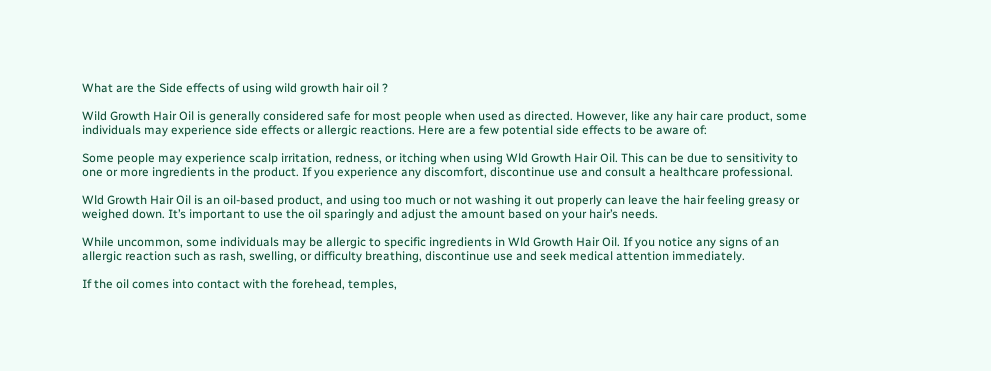What are the Side effects of using wild growth hair oil ?

Wild Growth Hair Oil is generally considered safe for most people when used as directed. However, like any hair care product, some individuals may experience side effects or allergic reactions. Here are a few potential side effects to be aware of:

Some people may experience scalp irritation, redness, or itching when using Wld Growth Hair Oil. This can be due to sensitivity to one or more ingredients in the product. If you experience any discomfort, discontinue use and consult a healthcare professional.

Wld Growth Hair Oil is an oil-based product, and using too much or not washing it out properly can leave the hair feeling greasy or weighed down. It’s important to use the oil sparingly and adjust the amount based on your hair’s needs.

While uncommon, some individuals may be allergic to specific ingredients in Wld Growth Hair Oil. If you notice any signs of an allergic reaction such as rash, swelling, or difficulty breathing, discontinue use and seek medical attention immediately.

If the oil comes into contact with the forehead, temples,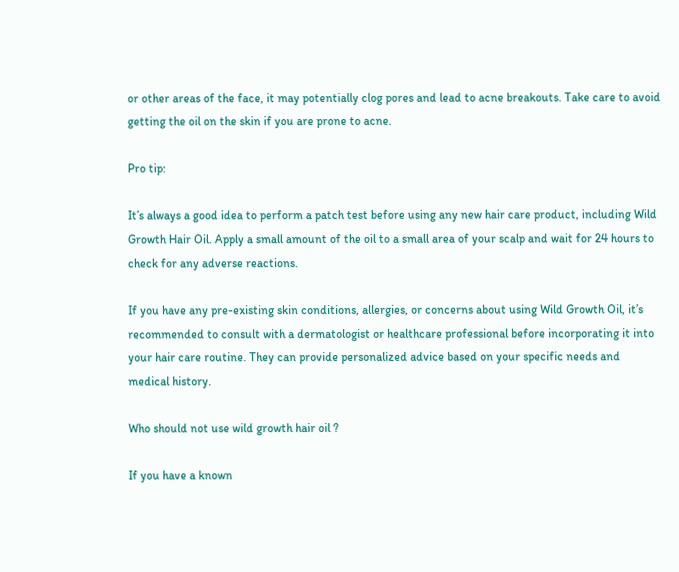or other areas of the face, it may potentially clog pores and lead to acne breakouts. Take care to avoid getting the oil on the skin if you are prone to acne.

Pro tip:

It’s always a good idea to perform a patch test before using any new hair care product, including Wild Growth Hair Oil. Apply a small amount of the oil to a small area of your scalp and wait for 24 hours to check for any adverse reactions.

If you have any pre-existing skin conditions, allergies, or concerns about using Wild Growth Oil, it’s recommended to consult with a dermatologist or healthcare professional before incorporating it into your hair care routine. They can provide personalized advice based on your specific needs and medical history.

Who should not use wild growth hair oil ?

If you have a known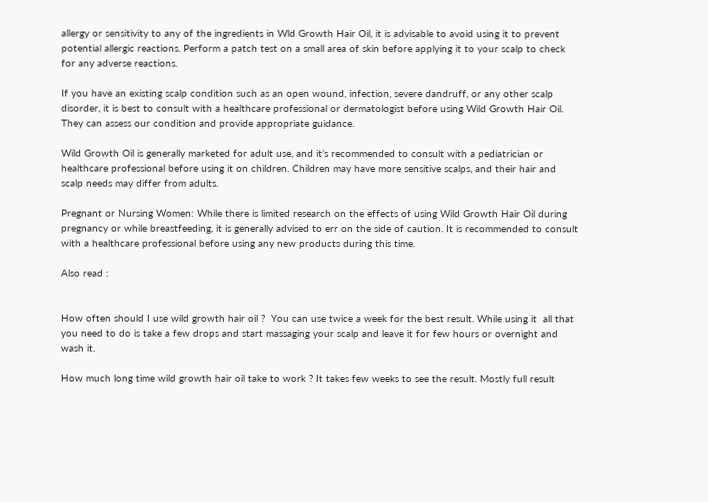allergy or sensitivity to any of the ingredients in Wld Growth Hair Oil, it is advisable to avoid using it to prevent potential allergic reactions. Perform a patch test on a small area of skin before applying it to your scalp to check for any adverse reactions.

If you have an existing scalp condition such as an open wound, infection, severe dandruff, or any other scalp disorder, it is best to consult with a healthcare professional or dermatologist before using Wild Growth Hair Oil. They can assess our condition and provide appropriate guidance.

Wild Growth Oil is generally marketed for adult use, and it’s recommended to consult with a pediatrician or healthcare professional before using it on children. Children may have more sensitive scalps, and their hair and scalp needs may differ from adults.

Pregnant or Nursing Women: While there is limited research on the effects of using Wild Growth Hair Oil during pregnancy or while breastfeeding, it is generally advised to err on the side of caution. It is recommended to consult with a healthcare professional before using any new products during this time.

Also read :


How often should I use wild growth hair oil ?  You can use twice a week for the best result. While using it  all that you need to do is take a few drops and start massaging your scalp and leave it for few hours or overnight and wash it.

How much long time wild growth hair oil take to work ? It takes few weeks to see the result. Mostly full result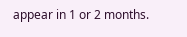appear in 1 or 2 months.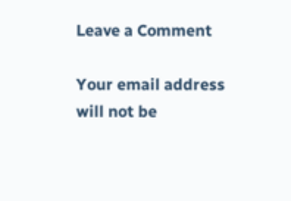Leave a Comment

Your email address will not be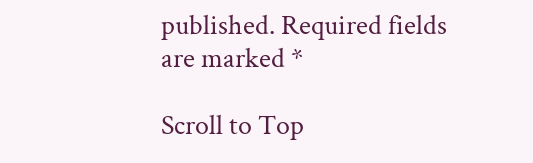published. Required fields are marked *

Scroll to Top